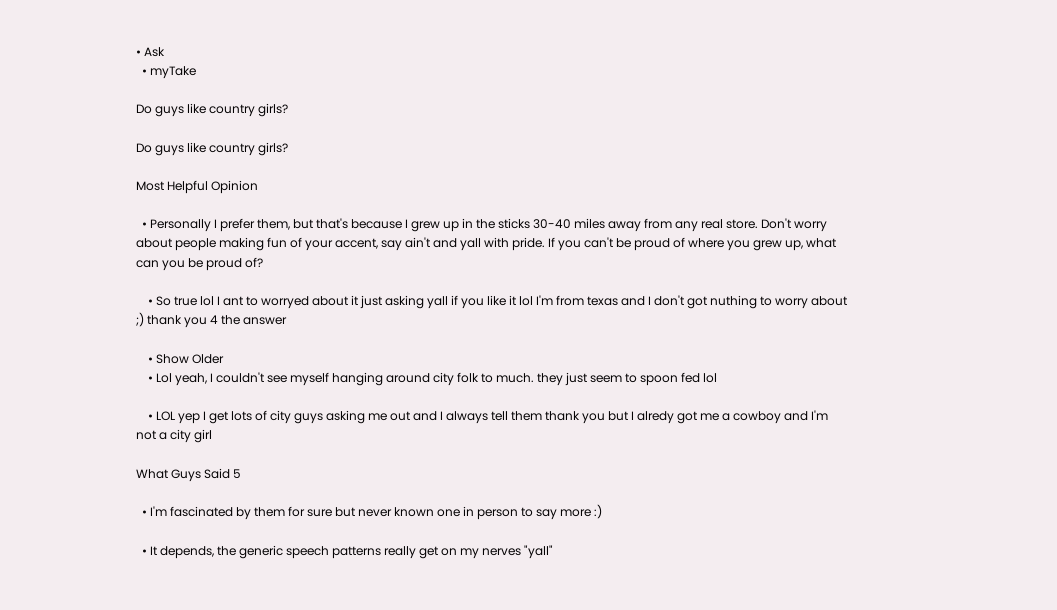• Ask
  • myTake

Do guys like country girls?

Do guys like country girls?

Most Helpful Opinion

  • Personally I prefer them, but that's because I grew up in the sticks 30-40 miles away from any real store. Don't worry about people making fun of your accent, say ain't and yall with pride. If you can't be proud of where you grew up, what can you be proud of?

    • So true lol I ant to worryed about it just asking yall if you like it lol I'm from texas and I don't got nuthing to worry about ;) thank you 4 the answer

    • Show Older
    • Lol yeah, I couldn't see myself hanging around city folk to much. they just seem to spoon fed lol

    • LOL yep I get lots of city guys asking me out and I always tell them thank you but I alredy got me a cowboy and I'm not a city girl

What Guys Said 5

  • I'm fascinated by them for sure but never known one in person to say more :)

  • It depends, the generic speech patterns really get on my nerves "yall"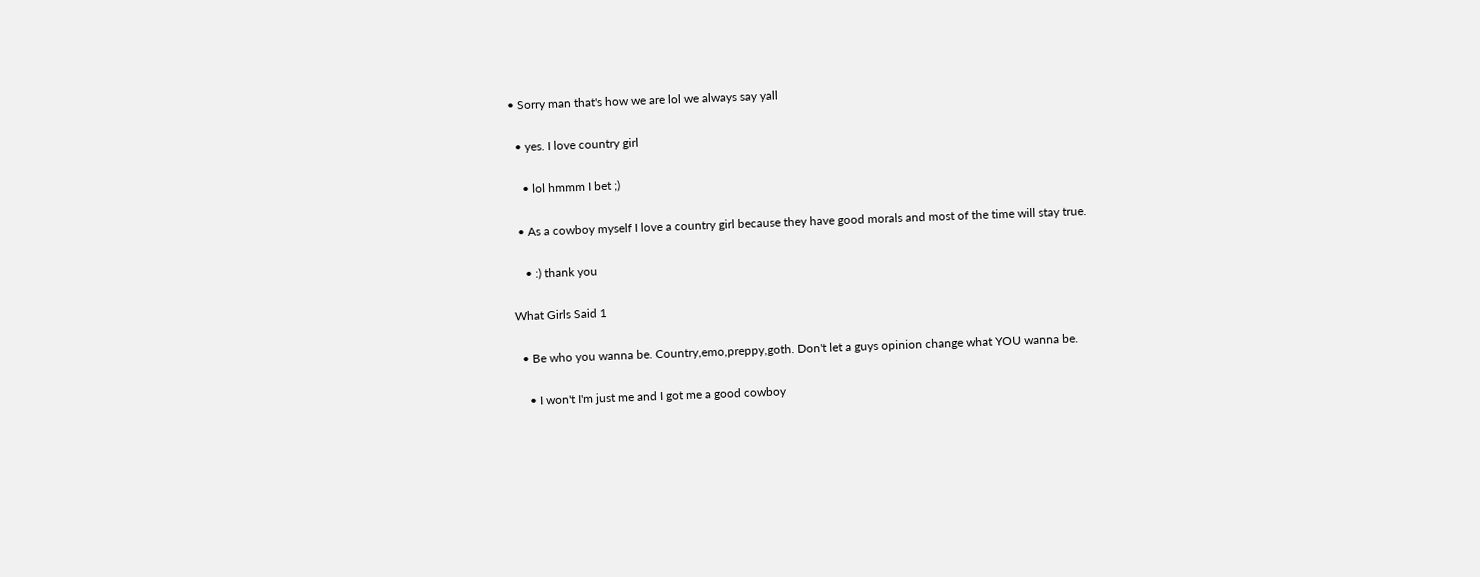• Sorry man that's how we are lol we always say yall

  • yes. I love country girl

    • lol hmmm I bet ;)

  • As a cowboy myself I love a country girl because they have good morals and most of the time will stay true.

    • :) thank you

What Girls Said 1

  • Be who you wanna be. Country,emo,preppy,goth. Don't let a guys opinion change what YOU wanna be.

    • I won't I'm just me and I got me a good cowboy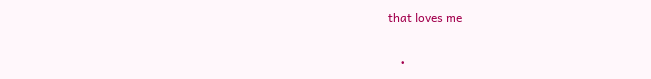that loves me

    •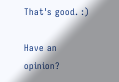That's good. :)

Have an opinion?